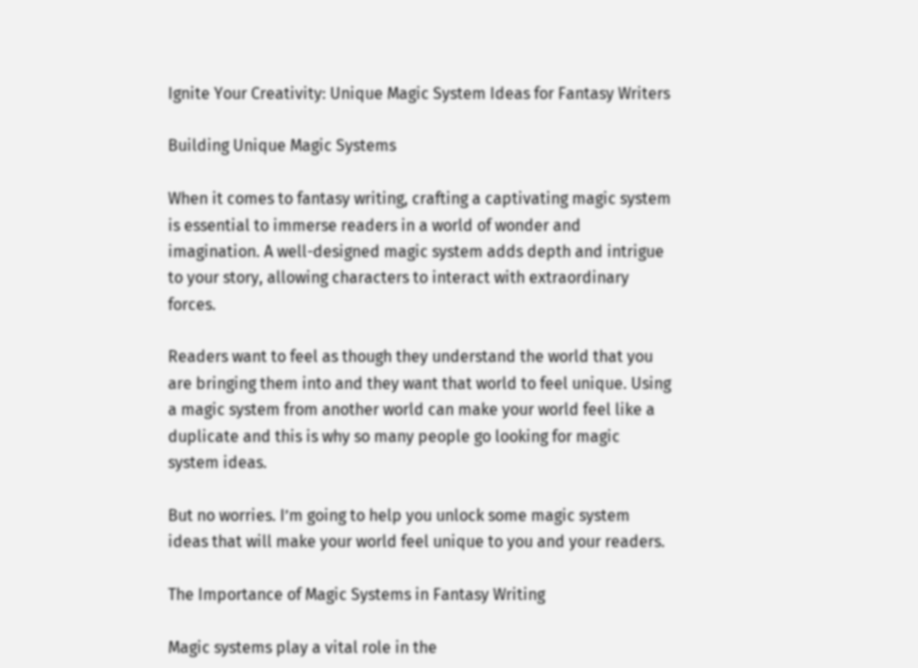Ignite Your Creativity: Unique Magic System Ideas for Fantasy Writers

Building Unique Magic Systems

When it comes to fantasy writing, crafting a captivating magic system is essential to immerse readers in a world of wonder and imagination. A well-designed magic system adds depth and intrigue to your story, allowing characters to interact with extraordinary forces.

Readers want to feel as though they understand the world that you are bringing them into and they want that world to feel unique. Using a magic system from another world can make your world feel like a duplicate and this is why so many people go looking for magic system ideas.

But no worries. I’m going to help you unlock some magic system ideas that will make your world feel unique to you and your readers.

The Importance of Magic Systems in Fantasy Writing

Magic systems play a vital role in the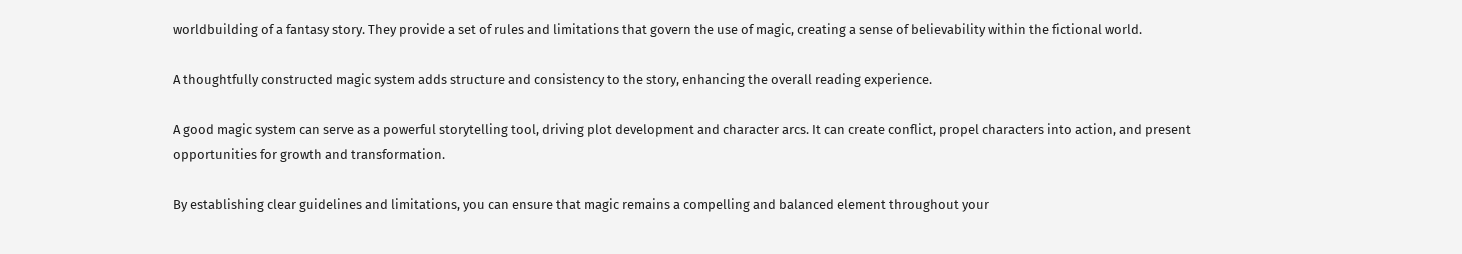worldbuilding of a fantasy story. They provide a set of rules and limitations that govern the use of magic, creating a sense of believability within the fictional world.

A thoughtfully constructed magic system adds structure and consistency to the story, enhancing the overall reading experience.

A good magic system can serve as a powerful storytelling tool, driving plot development and character arcs. It can create conflict, propel characters into action, and present opportunities for growth and transformation.

By establishing clear guidelines and limitations, you can ensure that magic remains a compelling and balanced element throughout your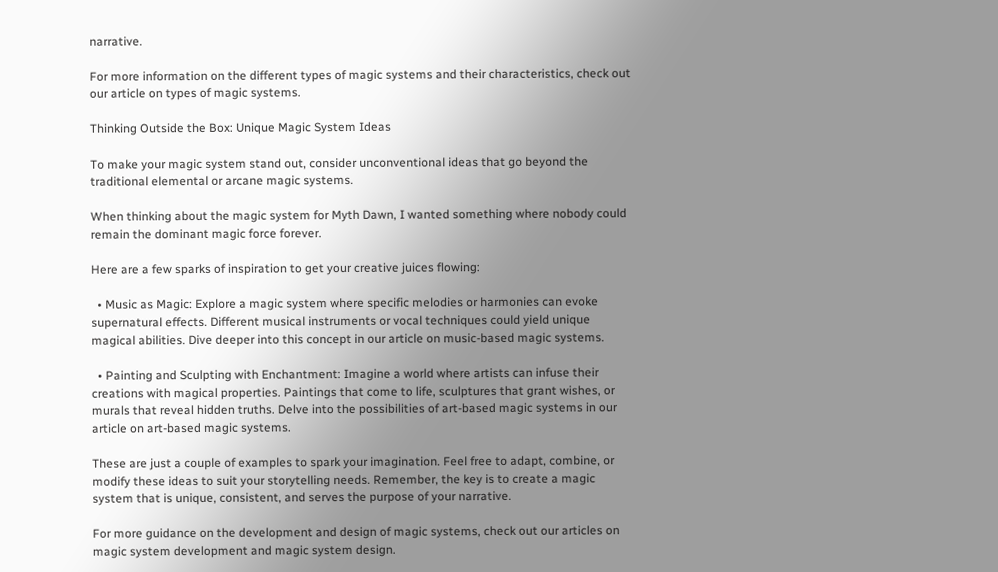narrative.

For more information on the different types of magic systems and their characteristics, check out our article on types of magic systems.

Thinking Outside the Box: Unique Magic System Ideas

To make your magic system stand out, consider unconventional ideas that go beyond the traditional elemental or arcane magic systems.

When thinking about the magic system for Myth Dawn, I wanted something where nobody could remain the dominant magic force forever.

Here are a few sparks of inspiration to get your creative juices flowing:

  • Music as Magic: Explore a magic system where specific melodies or harmonies can evoke supernatural effects. Different musical instruments or vocal techniques could yield unique magical abilities. Dive deeper into this concept in our article on music-based magic systems.

  • Painting and Sculpting with Enchantment: Imagine a world where artists can infuse their creations with magical properties. Paintings that come to life, sculptures that grant wishes, or murals that reveal hidden truths. Delve into the possibilities of art-based magic systems in our article on art-based magic systems.

These are just a couple of examples to spark your imagination. Feel free to adapt, combine, or modify these ideas to suit your storytelling needs. Remember, the key is to create a magic system that is unique, consistent, and serves the purpose of your narrative.

For more guidance on the development and design of magic systems, check out our articles on magic system development and magic system design.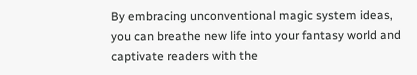By embracing unconventional magic system ideas, you can breathe new life into your fantasy world and captivate readers with the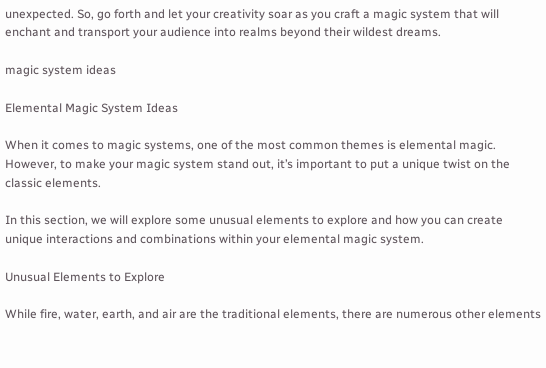unexpected. So, go forth and let your creativity soar as you craft a magic system that will enchant and transport your audience into realms beyond their wildest dreams.

magic system ideas

Elemental Magic System Ideas

When it comes to magic systems, one of the most common themes is elemental magic. However, to make your magic system stand out, it’s important to put a unique twist on the classic elements.

In this section, we will explore some unusual elements to explore and how you can create unique interactions and combinations within your elemental magic system.

Unusual Elements to Explore

While fire, water, earth, and air are the traditional elements, there are numerous other elements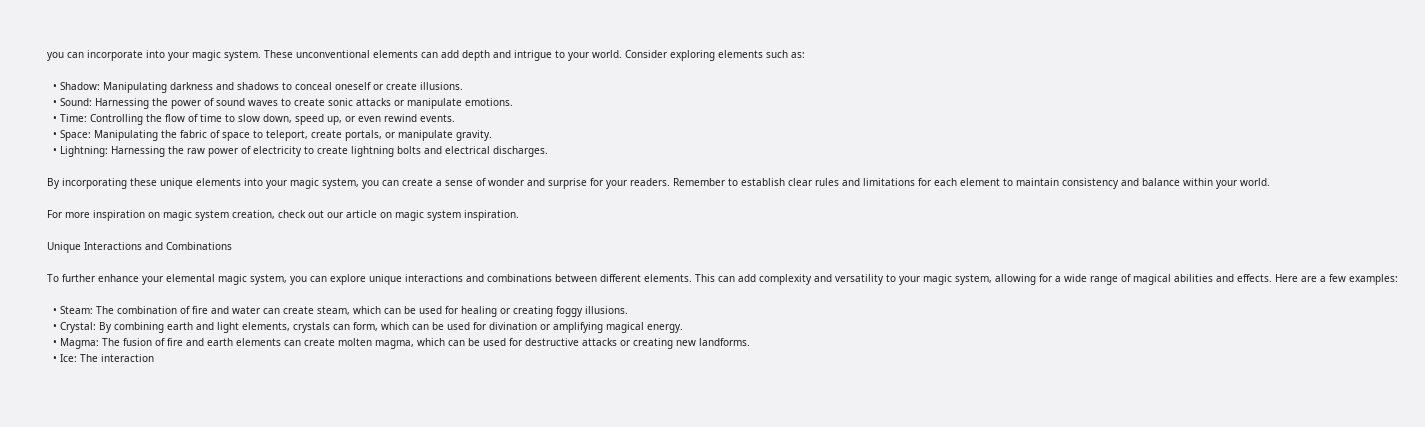you can incorporate into your magic system. These unconventional elements can add depth and intrigue to your world. Consider exploring elements such as:

  • Shadow: Manipulating darkness and shadows to conceal oneself or create illusions.
  • Sound: Harnessing the power of sound waves to create sonic attacks or manipulate emotions.
  • Time: Controlling the flow of time to slow down, speed up, or even rewind events.
  • Space: Manipulating the fabric of space to teleport, create portals, or manipulate gravity.
  • Lightning: Harnessing the raw power of electricity to create lightning bolts and electrical discharges.

By incorporating these unique elements into your magic system, you can create a sense of wonder and surprise for your readers. Remember to establish clear rules and limitations for each element to maintain consistency and balance within your world.

For more inspiration on magic system creation, check out our article on magic system inspiration.

Unique Interactions and Combinations

To further enhance your elemental magic system, you can explore unique interactions and combinations between different elements. This can add complexity and versatility to your magic system, allowing for a wide range of magical abilities and effects. Here are a few examples:

  • Steam: The combination of fire and water can create steam, which can be used for healing or creating foggy illusions.
  • Crystal: By combining earth and light elements, crystals can form, which can be used for divination or amplifying magical energy.
  • Magma: The fusion of fire and earth elements can create molten magma, which can be used for destructive attacks or creating new landforms.
  • Ice: The interaction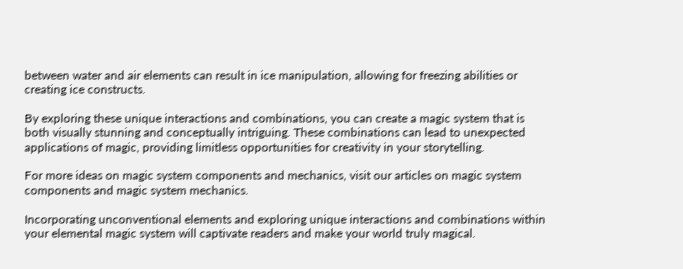between water and air elements can result in ice manipulation, allowing for freezing abilities or creating ice constructs.

By exploring these unique interactions and combinations, you can create a magic system that is both visually stunning and conceptually intriguing. These combinations can lead to unexpected applications of magic, providing limitless opportunities for creativity in your storytelling.

For more ideas on magic system components and mechanics, visit our articles on magic system components and magic system mechanics.

Incorporating unconventional elements and exploring unique interactions and combinations within your elemental magic system will captivate readers and make your world truly magical.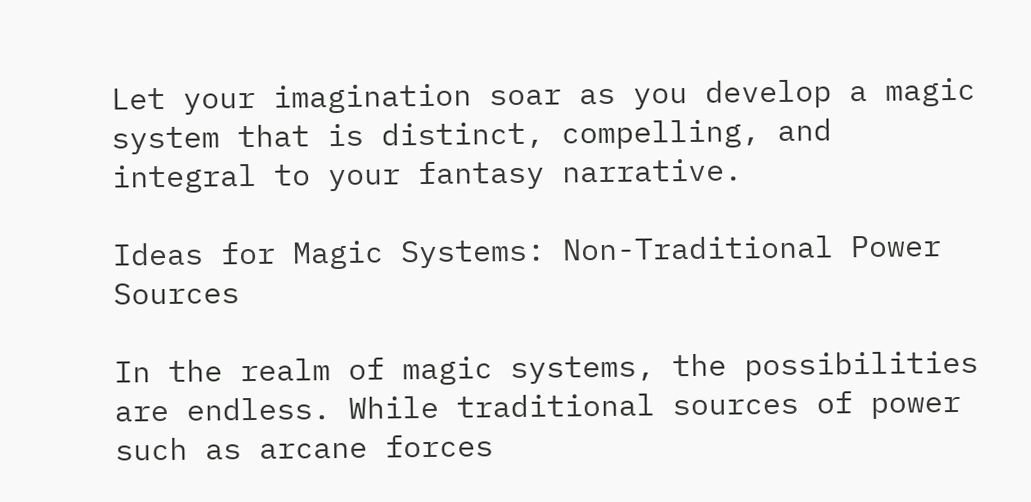Let your imagination soar as you develop a magic system that is distinct, compelling, and integral to your fantasy narrative.

Ideas for Magic Systems: Non-Traditional Power Sources

In the realm of magic systems, the possibilities are endless. While traditional sources of power such as arcane forces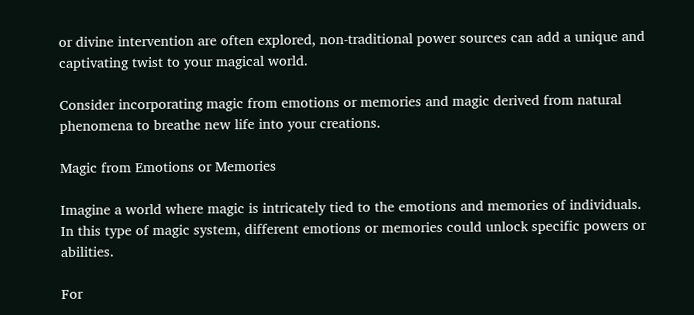or divine intervention are often explored, non-traditional power sources can add a unique and captivating twist to your magical world.

Consider incorporating magic from emotions or memories and magic derived from natural phenomena to breathe new life into your creations.

Magic from Emotions or Memories

Imagine a world where magic is intricately tied to the emotions and memories of individuals. In this type of magic system, different emotions or memories could unlock specific powers or abilities.

For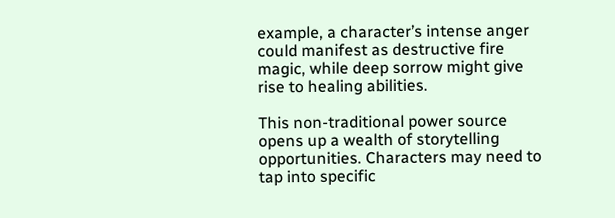example, a character’s intense anger could manifest as destructive fire magic, while deep sorrow might give rise to healing abilities.

This non-traditional power source opens up a wealth of storytelling opportunities. Characters may need to tap into specific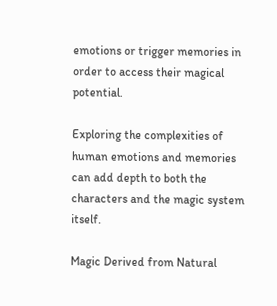emotions or trigger memories in order to access their magical potential.

Exploring the complexities of human emotions and memories can add depth to both the characters and the magic system itself.

Magic Derived from Natural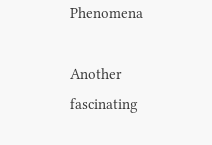Phenomena

Another fascinating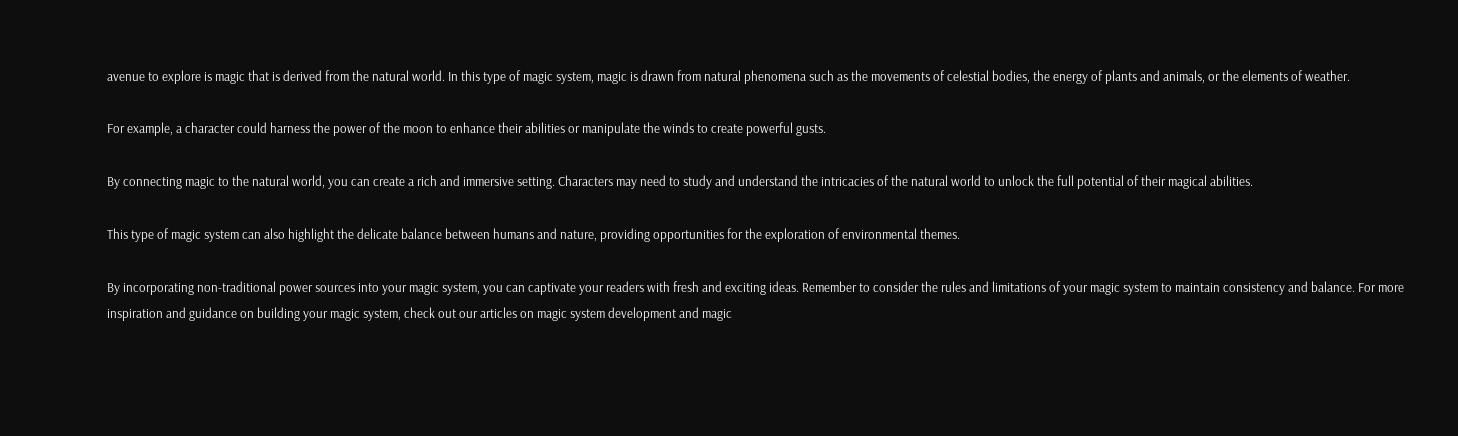avenue to explore is magic that is derived from the natural world. In this type of magic system, magic is drawn from natural phenomena such as the movements of celestial bodies, the energy of plants and animals, or the elements of weather.

For example, a character could harness the power of the moon to enhance their abilities or manipulate the winds to create powerful gusts.

By connecting magic to the natural world, you can create a rich and immersive setting. Characters may need to study and understand the intricacies of the natural world to unlock the full potential of their magical abilities.

This type of magic system can also highlight the delicate balance between humans and nature, providing opportunities for the exploration of environmental themes.

By incorporating non-traditional power sources into your magic system, you can captivate your readers with fresh and exciting ideas. Remember to consider the rules and limitations of your magic system to maintain consistency and balance. For more inspiration and guidance on building your magic system, check out our articles on magic system development and magic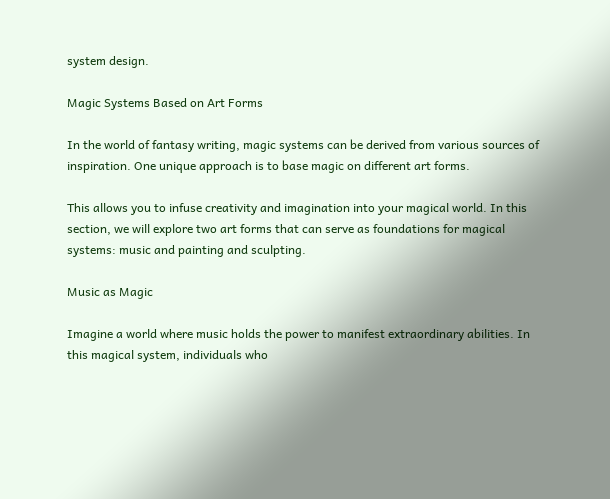system design.

Magic Systems Based on Art Forms

In the world of fantasy writing, magic systems can be derived from various sources of inspiration. One unique approach is to base magic on different art forms.

This allows you to infuse creativity and imagination into your magical world. In this section, we will explore two art forms that can serve as foundations for magical systems: music and painting and sculpting.

Music as Magic

Imagine a world where music holds the power to manifest extraordinary abilities. In this magical system, individuals who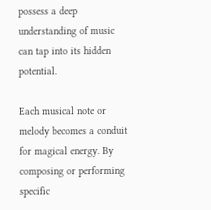possess a deep understanding of music can tap into its hidden potential.

Each musical note or melody becomes a conduit for magical energy. By composing or performing specific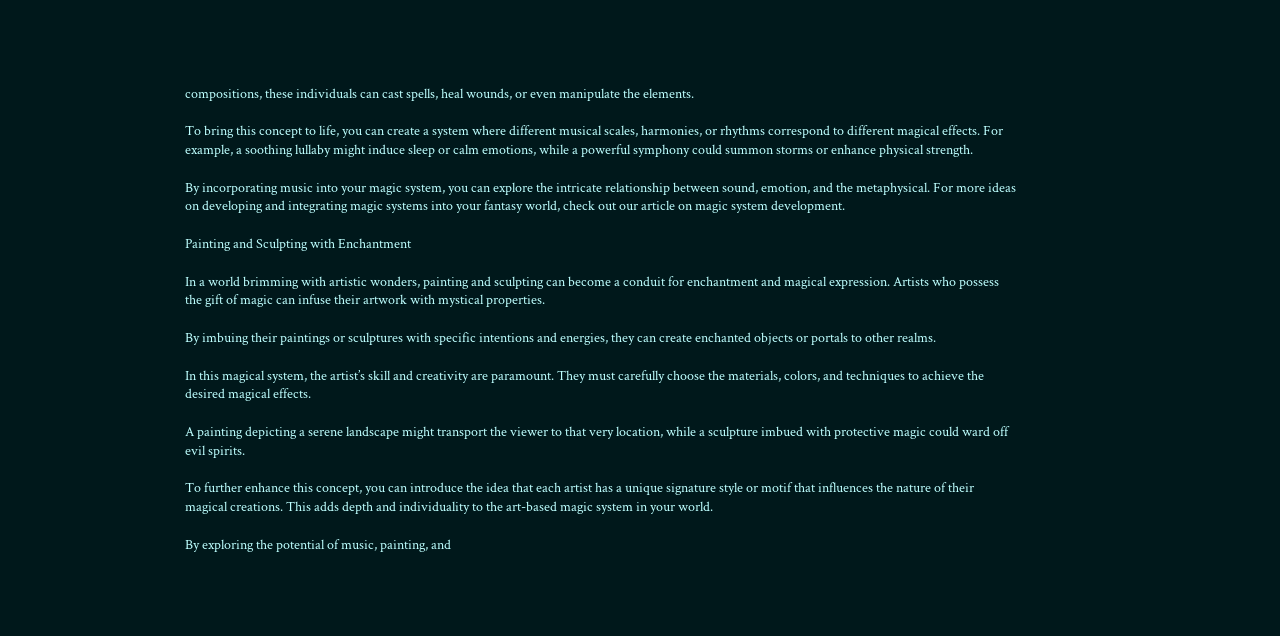compositions, these individuals can cast spells, heal wounds, or even manipulate the elements.

To bring this concept to life, you can create a system where different musical scales, harmonies, or rhythms correspond to different magical effects. For example, a soothing lullaby might induce sleep or calm emotions, while a powerful symphony could summon storms or enhance physical strength.

By incorporating music into your magic system, you can explore the intricate relationship between sound, emotion, and the metaphysical. For more ideas on developing and integrating magic systems into your fantasy world, check out our article on magic system development.

Painting and Sculpting with Enchantment

In a world brimming with artistic wonders, painting and sculpting can become a conduit for enchantment and magical expression. Artists who possess the gift of magic can infuse their artwork with mystical properties.

By imbuing their paintings or sculptures with specific intentions and energies, they can create enchanted objects or portals to other realms.

In this magical system, the artist’s skill and creativity are paramount. They must carefully choose the materials, colors, and techniques to achieve the desired magical effects.

A painting depicting a serene landscape might transport the viewer to that very location, while a sculpture imbued with protective magic could ward off evil spirits.

To further enhance this concept, you can introduce the idea that each artist has a unique signature style or motif that influences the nature of their magical creations. This adds depth and individuality to the art-based magic system in your world.

By exploring the potential of music, painting, and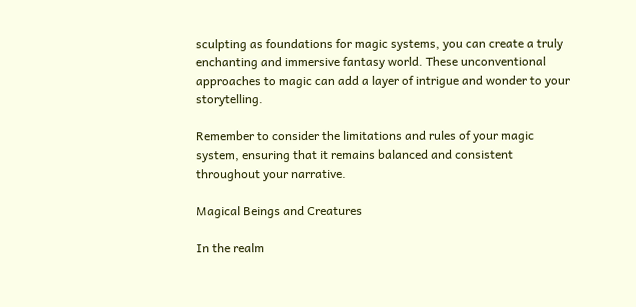sculpting as foundations for magic systems, you can create a truly enchanting and immersive fantasy world. These unconventional approaches to magic can add a layer of intrigue and wonder to your storytelling.

Remember to consider the limitations and rules of your magic system, ensuring that it remains balanced and consistent throughout your narrative.

Magical Beings and Creatures

In the realm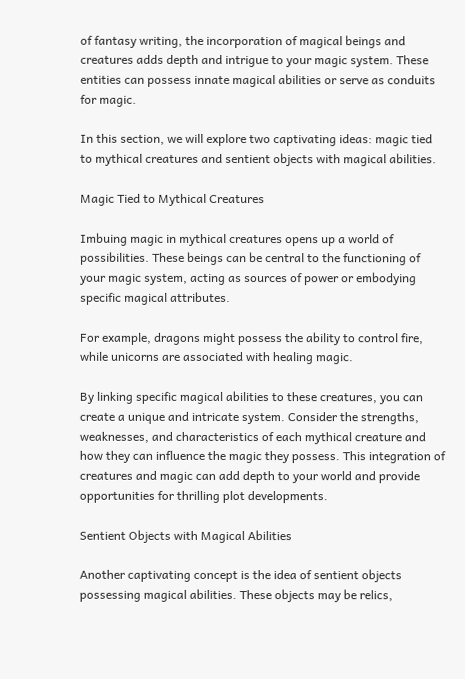of fantasy writing, the incorporation of magical beings and creatures adds depth and intrigue to your magic system. These entities can possess innate magical abilities or serve as conduits for magic.

In this section, we will explore two captivating ideas: magic tied to mythical creatures and sentient objects with magical abilities.

Magic Tied to Mythical Creatures

Imbuing magic in mythical creatures opens up a world of possibilities. These beings can be central to the functioning of your magic system, acting as sources of power or embodying specific magical attributes.

For example, dragons might possess the ability to control fire, while unicorns are associated with healing magic.

By linking specific magical abilities to these creatures, you can create a unique and intricate system. Consider the strengths, weaknesses, and characteristics of each mythical creature and how they can influence the magic they possess. This integration of creatures and magic can add depth to your world and provide opportunities for thrilling plot developments.

Sentient Objects with Magical Abilities

Another captivating concept is the idea of sentient objects possessing magical abilities. These objects may be relics,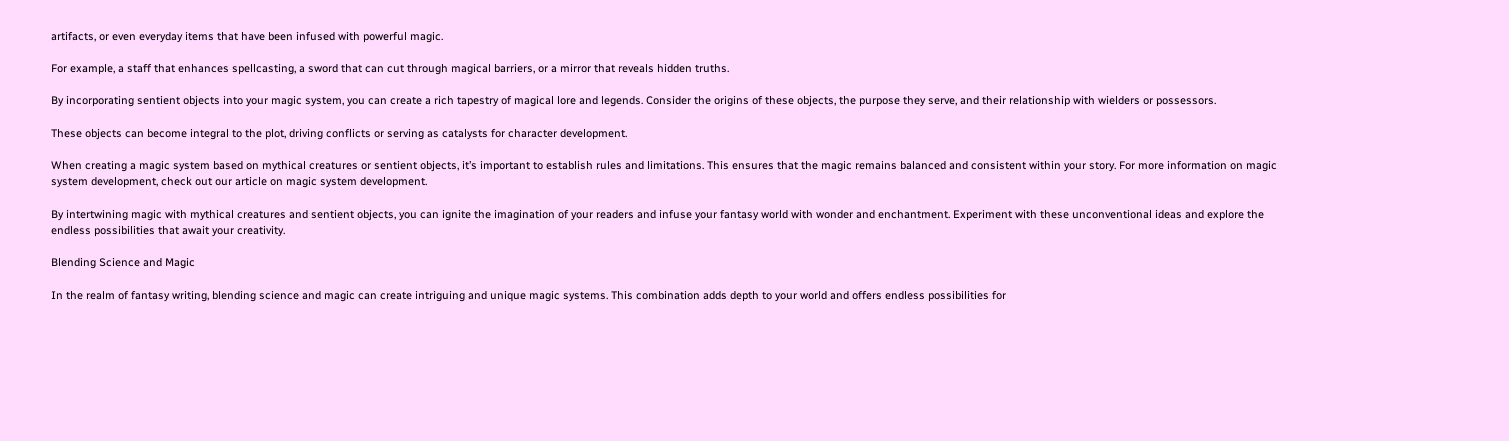artifacts, or even everyday items that have been infused with powerful magic.

For example, a staff that enhances spellcasting, a sword that can cut through magical barriers, or a mirror that reveals hidden truths.

By incorporating sentient objects into your magic system, you can create a rich tapestry of magical lore and legends. Consider the origins of these objects, the purpose they serve, and their relationship with wielders or possessors.

These objects can become integral to the plot, driving conflicts or serving as catalysts for character development.

When creating a magic system based on mythical creatures or sentient objects, it’s important to establish rules and limitations. This ensures that the magic remains balanced and consistent within your story. For more information on magic system development, check out our article on magic system development.

By intertwining magic with mythical creatures and sentient objects, you can ignite the imagination of your readers and infuse your fantasy world with wonder and enchantment. Experiment with these unconventional ideas and explore the endless possibilities that await your creativity.

Blending Science and Magic

In the realm of fantasy writing, blending science and magic can create intriguing and unique magic systems. This combination adds depth to your world and offers endless possibilities for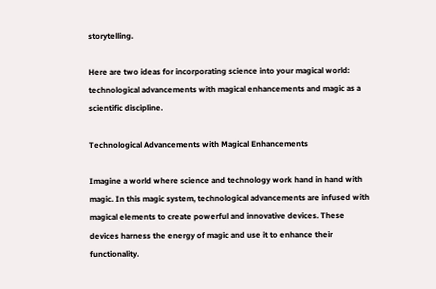storytelling.

Here are two ideas for incorporating science into your magical world: technological advancements with magical enhancements and magic as a scientific discipline.

Technological Advancements with Magical Enhancements

Imagine a world where science and technology work hand in hand with magic. In this magic system, technological advancements are infused with magical elements to create powerful and innovative devices. These devices harness the energy of magic and use it to enhance their functionality.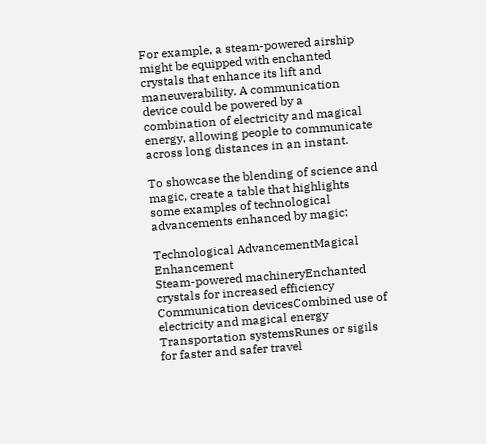For example, a steam-powered airship might be equipped with enchanted crystals that enhance its lift and maneuverability. A communication device could be powered by a combination of electricity and magical energy, allowing people to communicate across long distances in an instant.

To showcase the blending of science and magic, create a table that highlights some examples of technological advancements enhanced by magic:

Technological AdvancementMagical Enhancement
Steam-powered machineryEnchanted crystals for increased efficiency
Communication devicesCombined use of electricity and magical energy
Transportation systemsRunes or sigils for faster and safer travel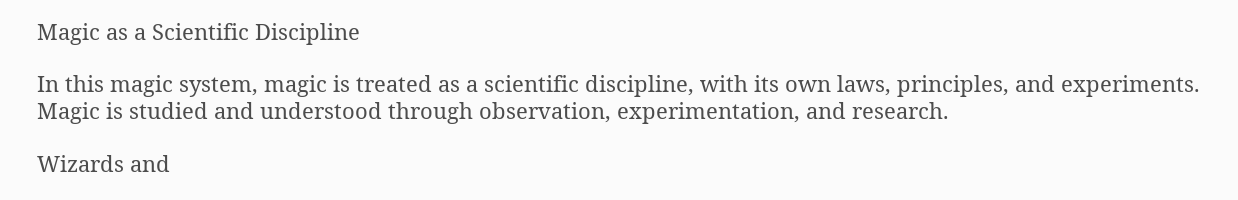Magic as a Scientific Discipline

In this magic system, magic is treated as a scientific discipline, with its own laws, principles, and experiments. Magic is studied and understood through observation, experimentation, and research.

Wizards and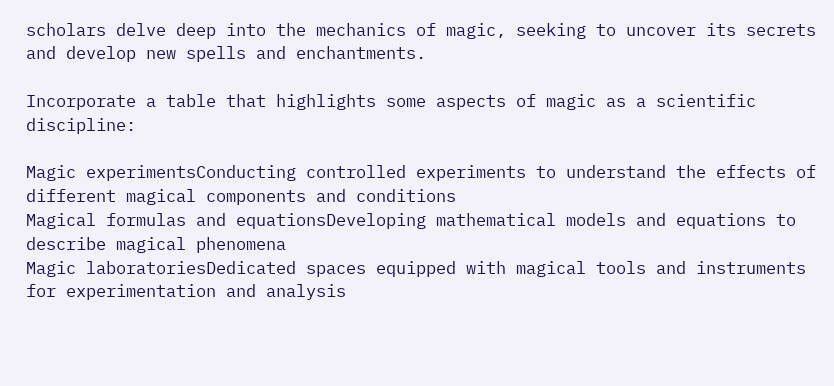scholars delve deep into the mechanics of magic, seeking to uncover its secrets and develop new spells and enchantments.

Incorporate a table that highlights some aspects of magic as a scientific discipline:

Magic experimentsConducting controlled experiments to understand the effects of different magical components and conditions
Magical formulas and equationsDeveloping mathematical models and equations to describe magical phenomena
Magic laboratoriesDedicated spaces equipped with magical tools and instruments for experimentation and analysis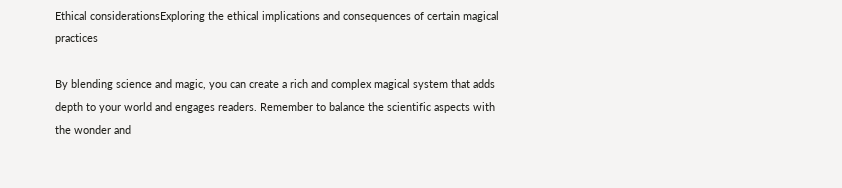Ethical considerationsExploring the ethical implications and consequences of certain magical practices

By blending science and magic, you can create a rich and complex magical system that adds depth to your world and engages readers. Remember to balance the scientific aspects with the wonder and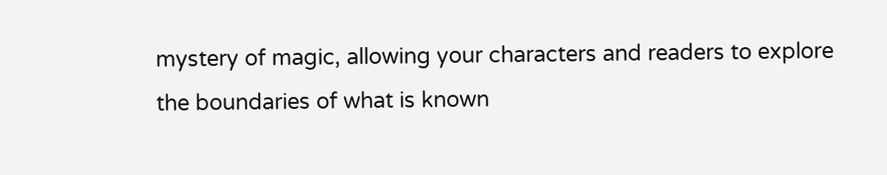mystery of magic, allowing your characters and readers to explore the boundaries of what is known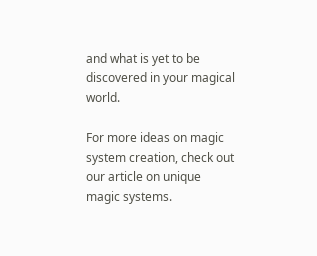and what is yet to be discovered in your magical world.

For more ideas on magic system creation, check out our article on unique magic systems.